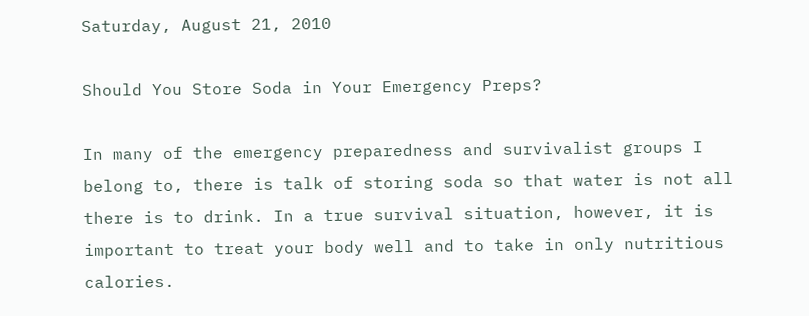Saturday, August 21, 2010

Should You Store Soda in Your Emergency Preps?

In many of the emergency preparedness and survivalist groups I belong to, there is talk of storing soda so that water is not all there is to drink. In a true survival situation, however, it is important to treat your body well and to take in only nutritious calories.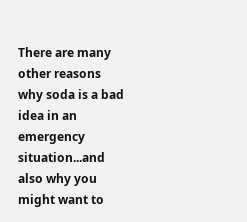There are many other reasons why soda is a bad idea in an emergency situation...and also why you might want to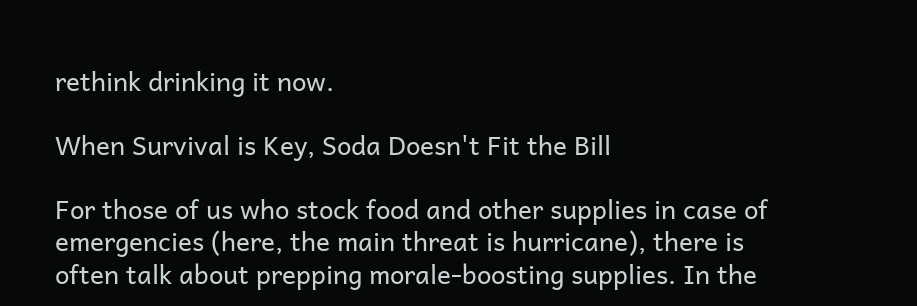rethink drinking it now.

When Survival is Key, Soda Doesn't Fit the Bill

For those of us who stock food and other supplies in case of emergencies (here, the main threat is hurricane), there is often talk about prepping morale-boosting supplies. In the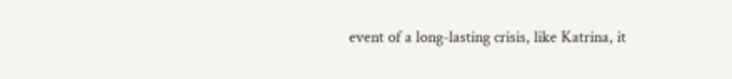event of a long-lasting crisis, like Katrina, it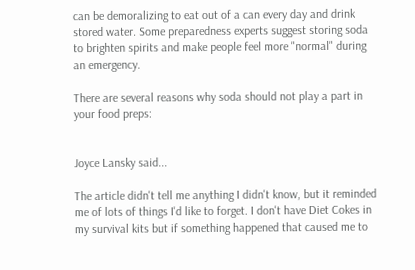can be demoralizing to eat out of a can every day and drink stored water. Some preparedness experts suggest storing soda to brighten spirits and make people feel more "normal" during an emergency.

There are several reasons why soda should not play a part in your food preps:


Joyce Lansky said...

The article didn't tell me anything I didn't know, but it reminded me of lots of things I'd like to forget. I don't have Diet Cokes in my survival kits but if something happened that caused me to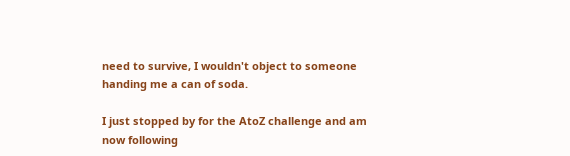need to survive, I wouldn't object to someone handing me a can of soda.

I just stopped by for the AtoZ challenge and am now following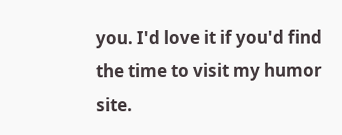you. I'd love it if you'd find the time to visit my humor site.